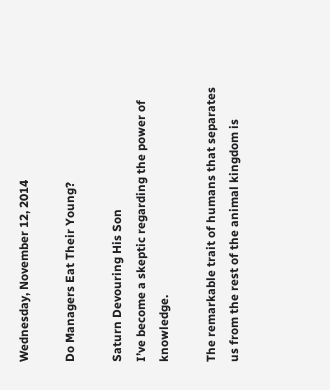Wednesday, November 12, 2014

Do Managers Eat Their Young?

Saturn Devouring His Son
I’ve become a skeptic regarding the power of knowledge.

The remarkable trait of humans that separates us from the rest of the animal kingdom is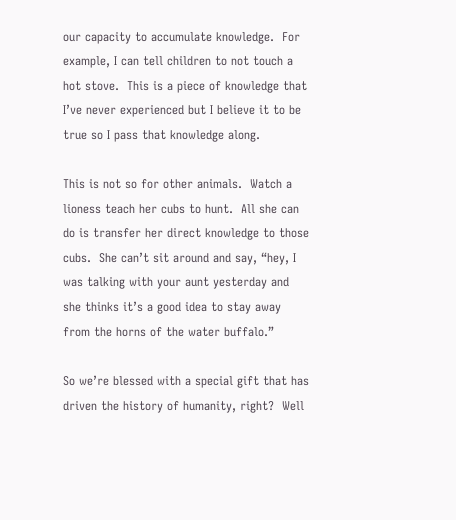our capacity to accumulate knowledge.  For example, I can tell children to not touch a hot stove.  This is a piece of knowledge that I’ve never experienced but I believe it to be true so I pass that knowledge along.

This is not so for other animals.  Watch a lioness teach her cubs to hunt.  All she can do is transfer her direct knowledge to those cubs.  She can’t sit around and say, “hey, I was talking with your aunt yesterday and she thinks it’s a good idea to stay away from the horns of the water buffalo.”

So we’re blessed with a special gift that has driven the history of humanity, right?  Well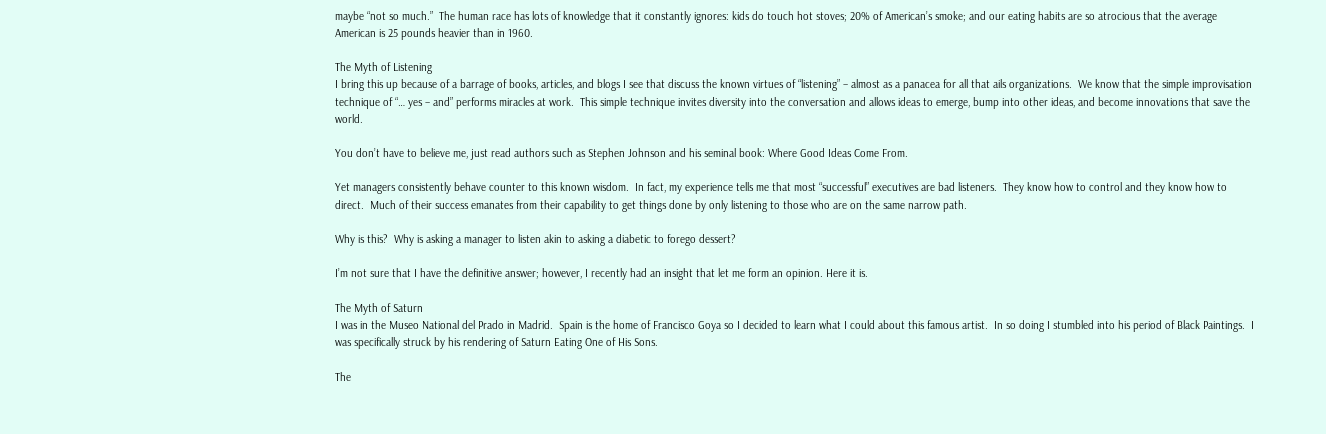maybe “not so much.”  The human race has lots of knowledge that it constantly ignores: kids do touch hot stoves; 20% of American’s smoke; and our eating habits are so atrocious that the average American is 25 pounds heavier than in 1960.

The Myth of Listening
I bring this up because of a barrage of books, articles, and blogs I see that discuss the known virtues of “listening” – almost as a panacea for all that ails organizations.  We know that the simple improvisation technique of “… yes – and” performs miracles at work.  This simple technique invites diversity into the conversation and allows ideas to emerge, bump into other ideas, and become innovations that save the world.

You don’t have to believe me, just read authors such as Stephen Johnson and his seminal book: Where Good Ideas Come From.

Yet managers consistently behave counter to this known wisdom.  In fact, my experience tells me that most “successful” executives are bad listeners.  They know how to control and they know how to direct.  Much of their success emanates from their capability to get things done by only listening to those who are on the same narrow path.

Why is this?  Why is asking a manager to listen akin to asking a diabetic to forego dessert?

I’m not sure that I have the definitive answer; however, I recently had an insight that let me form an opinion. Here it is.

The Myth of Saturn
I was in the Museo National del Prado in Madrid.  Spain is the home of Francisco Goya so I decided to learn what I could about this famous artist.  In so doing I stumbled into his period of Black Paintings.  I was specifically struck by his rendering of Saturn Eating One of His Sons.

The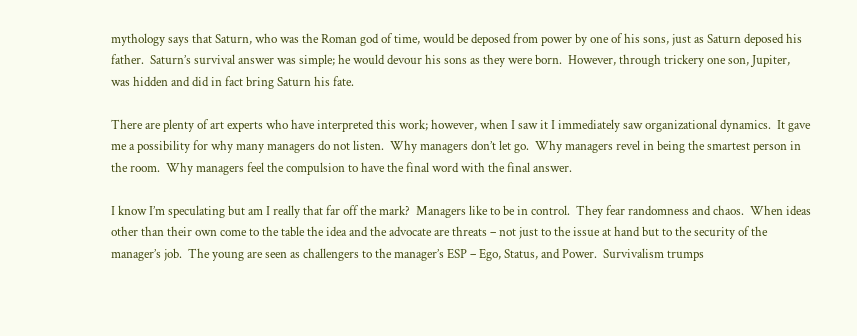mythology says that Saturn, who was the Roman god of time, would be deposed from power by one of his sons, just as Saturn deposed his father.  Saturn’s survival answer was simple; he would devour his sons as they were born.  However, through trickery one son, Jupiter, was hidden and did in fact bring Saturn his fate.

There are plenty of art experts who have interpreted this work; however, when I saw it I immediately saw organizational dynamics.  It gave me a possibility for why many managers do not listen.  Why managers don’t let go.  Why managers revel in being the smartest person in the room.  Why managers feel the compulsion to have the final word with the final answer.

I know I’m speculating but am I really that far off the mark?  Managers like to be in control.  They fear randomness and chaos.  When ideas other than their own come to the table the idea and the advocate are threats – not just to the issue at hand but to the security of the manager’s job.  The young are seen as challengers to the manager’s ESP – Ego, Status, and Power.  Survivalism trumps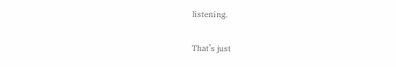listening.

That’s just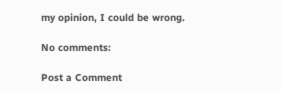my opinion, I could be wrong.

No comments:

Post a Comment